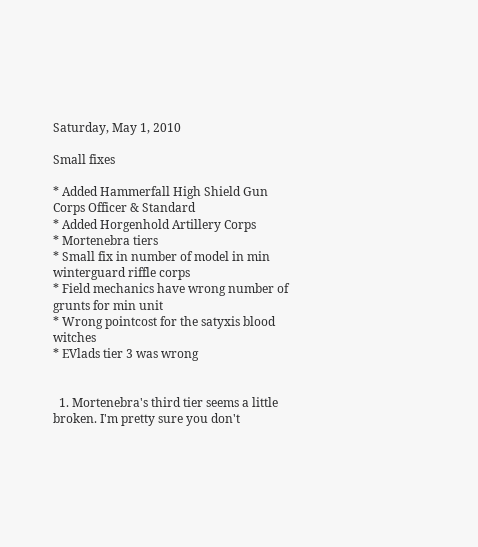Saturday, May 1, 2010

Small fixes

* Added Hammerfall High Shield Gun Corps Officer & Standard
* Added Horgenhold Artillery Corps
* Mortenebra tiers
* Small fix in number of model in min winterguard riffle corps
* Field mechanics have wrong number of grunts for min unit
* Wrong pointcost for the satyxis blood witches
* EVlads tier 3 was wrong


  1. Mortenebra's third tier seems a little broken. I'm pretty sure you don't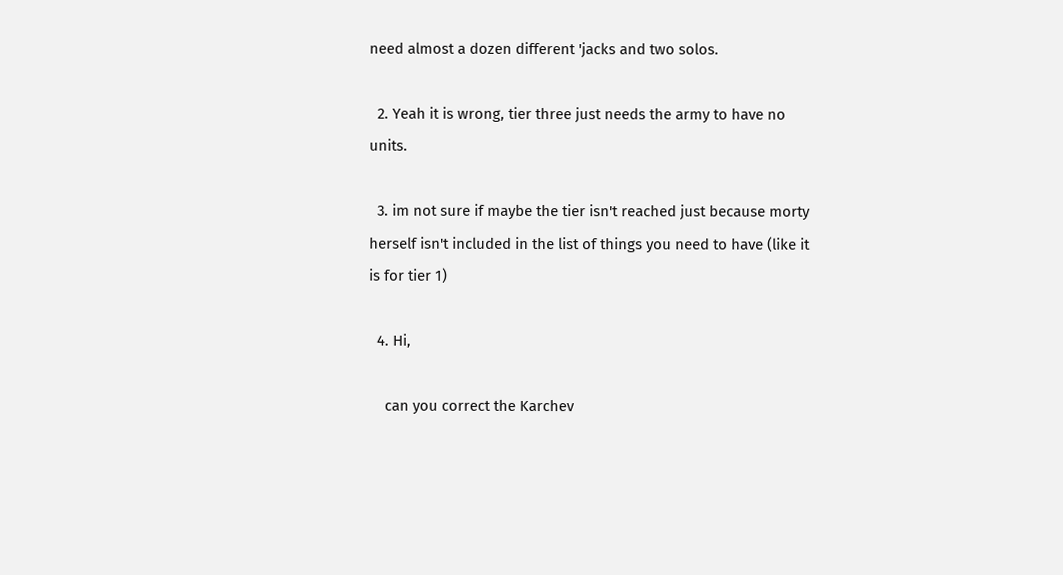need almost a dozen different 'jacks and two solos.

  2. Yeah it is wrong, tier three just needs the army to have no units.

  3. im not sure if maybe the tier isn't reached just because morty herself isn't included in the list of things you need to have (like it is for tier 1)

  4. Hi,

    can you correct the Karchev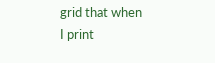grid that when I print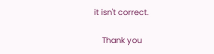it isn't correct.

    Thank you